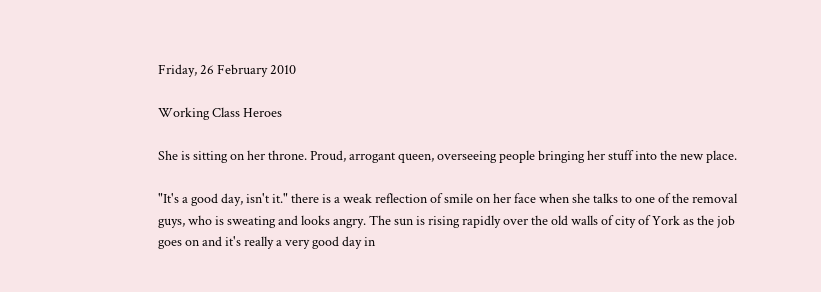Friday, 26 February 2010

Working Class Heroes

She is sitting on her throne. Proud, arrogant queen, overseeing people bringing her stuff into the new place.

"It's a good day, isn't it." there is a weak reflection of smile on her face when she talks to one of the removal guys, who is sweating and looks angry. The sun is rising rapidly over the old walls of city of York as the job goes on and it's really a very good day in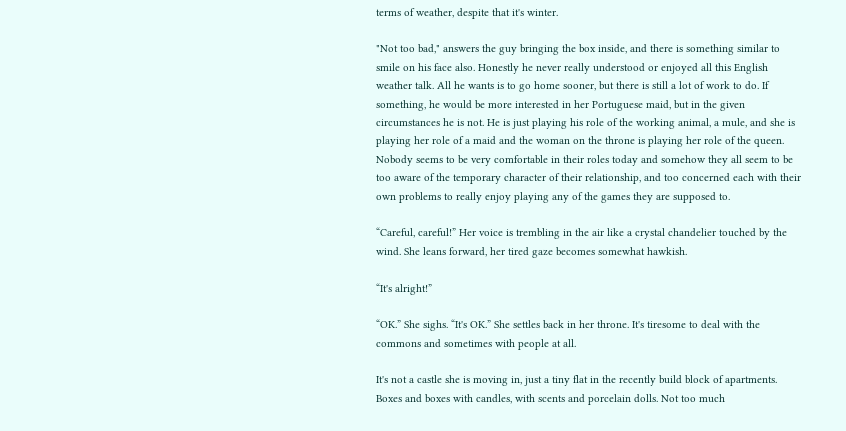terms of weather, despite that it's winter.

"Not too bad," answers the guy bringing the box inside, and there is something similar to smile on his face also. Honestly he never really understood or enjoyed all this English weather talk. All he wants is to go home sooner, but there is still a lot of work to do. If something, he would be more interested in her Portuguese maid, but in the given circumstances he is not. He is just playing his role of the working animal, a mule, and she is playing her role of a maid and the woman on the throne is playing her role of the queen. Nobody seems to be very comfortable in their roles today and somehow they all seem to be too aware of the temporary character of their relationship, and too concerned each with their own problems to really enjoy playing any of the games they are supposed to.

“Careful, careful!” Her voice is trembling in the air like a crystal chandelier touched by the wind. She leans forward, her tired gaze becomes somewhat hawkish.

“It's alright!”

“OK.” She sighs. “It's OK.” She settles back in her throne. It's tiresome to deal with the commons and sometimes with people at all.

It's not a castle she is moving in, just a tiny flat in the recently build block of apartments. Boxes and boxes with candles, with scents and porcelain dolls. Not too much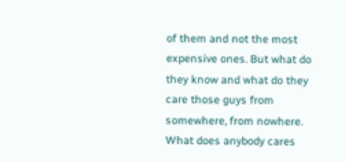of them and not the most expensive ones. But what do they know and what do they care those guys from somewhere, from nowhere. What does anybody cares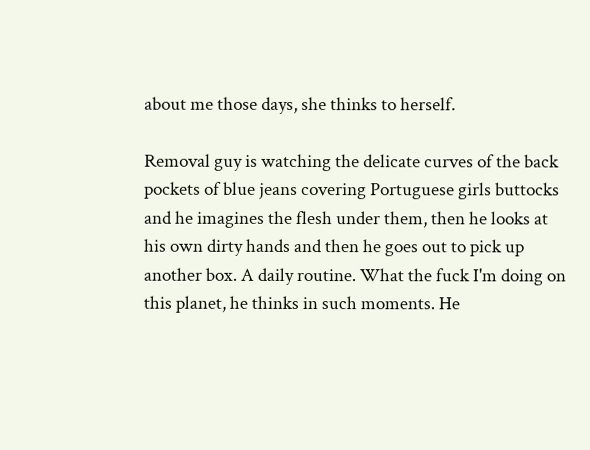about me those days, she thinks to herself.

Removal guy is watching the delicate curves of the back pockets of blue jeans covering Portuguese girls buttocks and he imagines the flesh under them, then he looks at his own dirty hands and then he goes out to pick up another box. A daily routine. What the fuck I'm doing on this planet, he thinks in such moments. He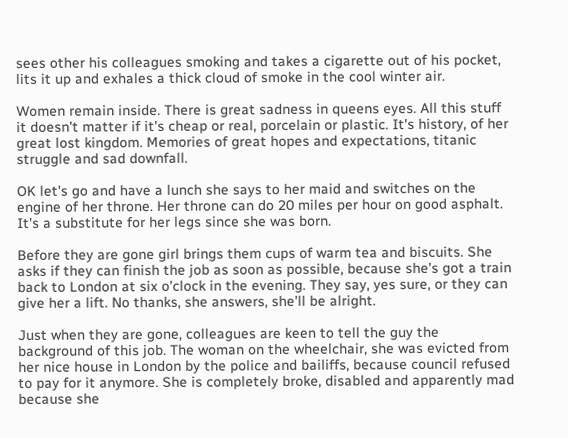sees other his colleagues smoking and takes a cigarette out of his pocket, lits it up and exhales a thick cloud of smoke in the cool winter air.

Women remain inside. There is great sadness in queens eyes. All this stuff it doesn't matter if it's cheap or real, porcelain or plastic. It's history, of her great lost kingdom. Memories of great hopes and expectations, titanic struggle and sad downfall.

OK let's go and have a lunch she says to her maid and switches on the engine of her throne. Her throne can do 20 miles per hour on good asphalt. It's a substitute for her legs since she was born.

Before they are gone girl brings them cups of warm tea and biscuits. She asks if they can finish the job as soon as possible, because she's got a train back to London at six o'clock in the evening. They say, yes sure, or they can give her a lift. No thanks, she answers, she'll be alright.

Just when they are gone, colleagues are keen to tell the guy the background of this job. The woman on the wheelchair, she was evicted from her nice house in London by the police and bailiffs, because council refused to pay for it anymore. She is completely broke, disabled and apparently mad because she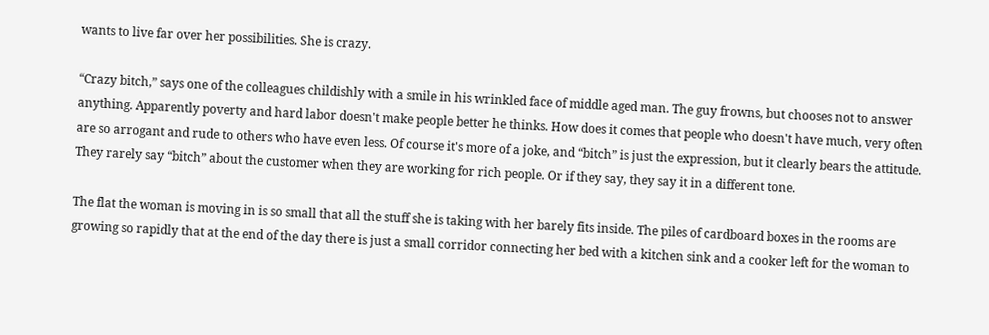wants to live far over her possibilities. She is crazy.

“Crazy bitch,” says one of the colleagues childishly with a smile in his wrinkled face of middle aged man. The guy frowns, but chooses not to answer anything. Apparently poverty and hard labor doesn't make people better he thinks. How does it comes that people who doesn't have much, very often are so arrogant and rude to others who have even less. Of course it's more of a joke, and “bitch” is just the expression, but it clearly bears the attitude. They rarely say “bitch” about the customer when they are working for rich people. Or if they say, they say it in a different tone.

The flat the woman is moving in is so small that all the stuff she is taking with her barely fits inside. The piles of cardboard boxes in the rooms are growing so rapidly that at the end of the day there is just a small corridor connecting her bed with a kitchen sink and a cooker left for the woman to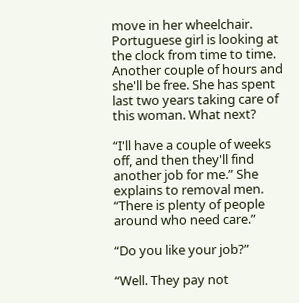move in her wheelchair. Portuguese girl is looking at the clock from time to time. Another couple of hours and she'll be free. She has spent last two years taking care of this woman. What next?

“I'll have a couple of weeks off, and then they'll find another job for me.” She explains to removal men. “There is plenty of people around who need care.”

“Do you like your job?”

“Well. They pay not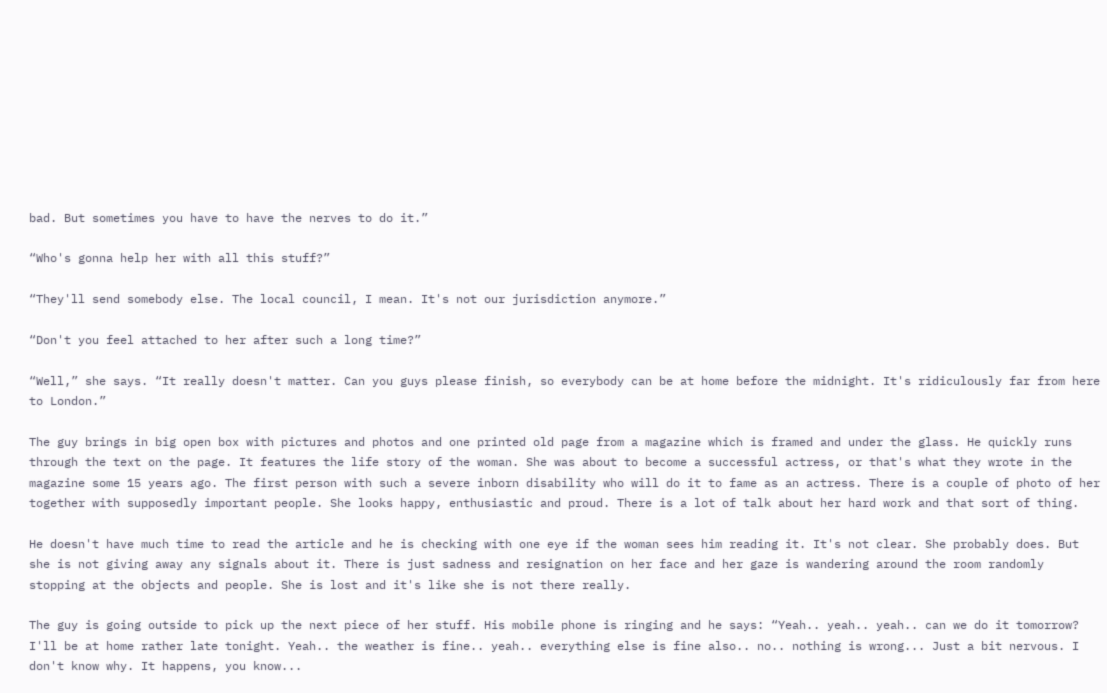bad. But sometimes you have to have the nerves to do it.”

“Who's gonna help her with all this stuff?”

“They'll send somebody else. The local council, I mean. It's not our jurisdiction anymore.”

“Don't you feel attached to her after such a long time?”

“Well,” she says. “It really doesn't matter. Can you guys please finish, so everybody can be at home before the midnight. It's ridiculously far from here to London.”

The guy brings in big open box with pictures and photos and one printed old page from a magazine which is framed and under the glass. He quickly runs through the text on the page. It features the life story of the woman. She was about to become a successful actress, or that's what they wrote in the magazine some 15 years ago. The first person with such a severe inborn disability who will do it to fame as an actress. There is a couple of photo of her together with supposedly important people. She looks happy, enthusiastic and proud. There is a lot of talk about her hard work and that sort of thing.

He doesn't have much time to read the article and he is checking with one eye if the woman sees him reading it. It's not clear. She probably does. But she is not giving away any signals about it. There is just sadness and resignation on her face and her gaze is wandering around the room randomly stopping at the objects and people. She is lost and it's like she is not there really.

The guy is going outside to pick up the next piece of her stuff. His mobile phone is ringing and he says: “Yeah.. yeah.. yeah.. can we do it tomorrow? I'll be at home rather late tonight. Yeah.. the weather is fine.. yeah.. everything else is fine also.. no.. nothing is wrong... Just a bit nervous. I don't know why. It happens, you know...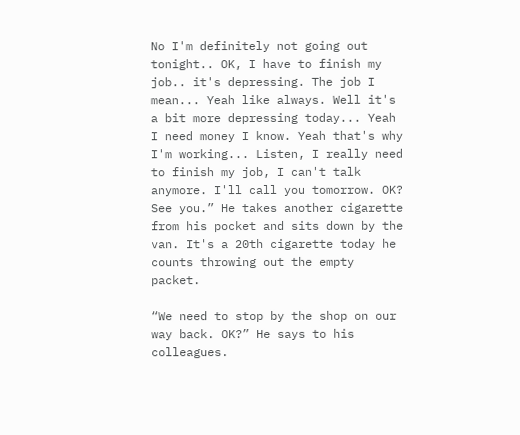No I'm definitely not going out tonight.. OK, I have to finish my job.. it's depressing. The job I mean... Yeah like always. Well it's a bit more depressing today... Yeah I need money I know. Yeah that's why I'm working... Listen, I really need to finish my job, I can't talk anymore. I'll call you tomorrow. OK? See you.” He takes another cigarette from his pocket and sits down by the van. It's a 20th cigarette today he counts throwing out the empty packet.

“We need to stop by the shop on our way back. OK?” He says to his colleagues.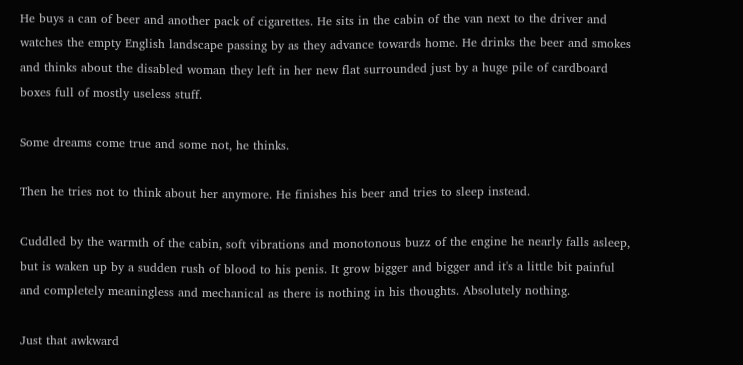He buys a can of beer and another pack of cigarettes. He sits in the cabin of the van next to the driver and watches the empty English landscape passing by as they advance towards home. He drinks the beer and smokes and thinks about the disabled woman they left in her new flat surrounded just by a huge pile of cardboard boxes full of mostly useless stuff.

Some dreams come true and some not, he thinks.

Then he tries not to think about her anymore. He finishes his beer and tries to sleep instead.

Cuddled by the warmth of the cabin, soft vibrations and monotonous buzz of the engine he nearly falls asleep, but is waken up by a sudden rush of blood to his penis. It grow bigger and bigger and it's a little bit painful and completely meaningless and mechanical as there is nothing in his thoughts. Absolutely nothing.

Just that awkward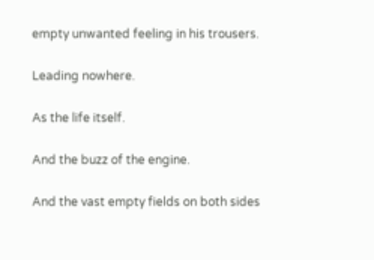empty unwanted feeling in his trousers.

Leading nowhere.

As the life itself.

And the buzz of the engine.

And the vast empty fields on both sides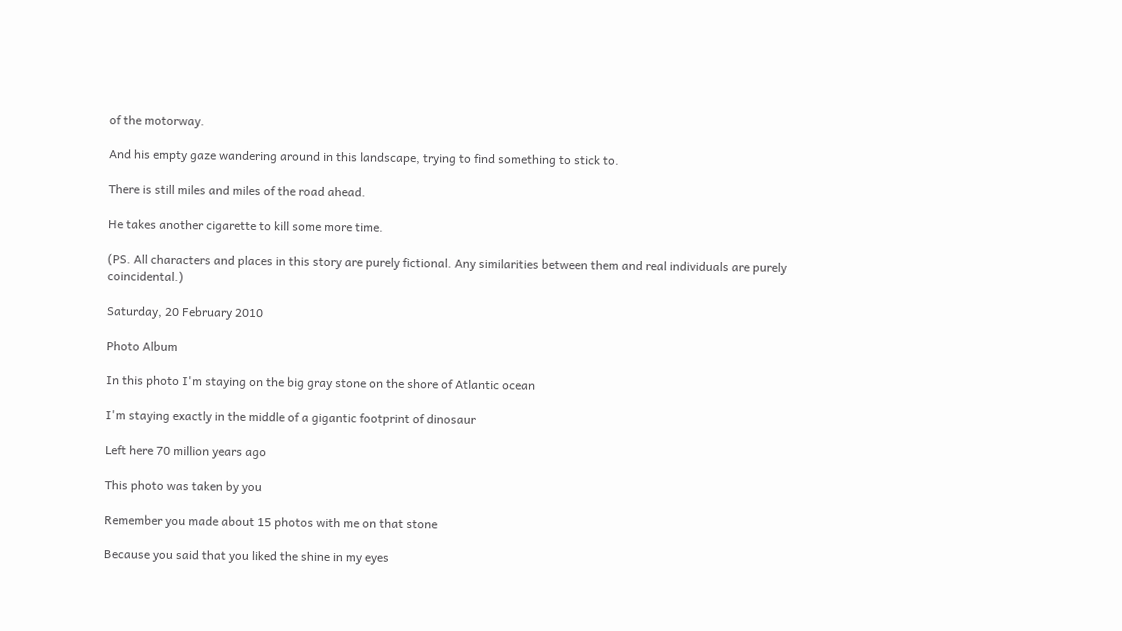of the motorway.

And his empty gaze wandering around in this landscape, trying to find something to stick to.

There is still miles and miles of the road ahead.

He takes another cigarette to kill some more time.

(PS. All characters and places in this story are purely fictional. Any similarities between them and real individuals are purely coincidental.)

Saturday, 20 February 2010

Photo Album

In this photo I'm staying on the big gray stone on the shore of Atlantic ocean

I'm staying exactly in the middle of a gigantic footprint of dinosaur

Left here 70 million years ago

This photo was taken by you

Remember you made about 15 photos with me on that stone

Because you said that you liked the shine in my eyes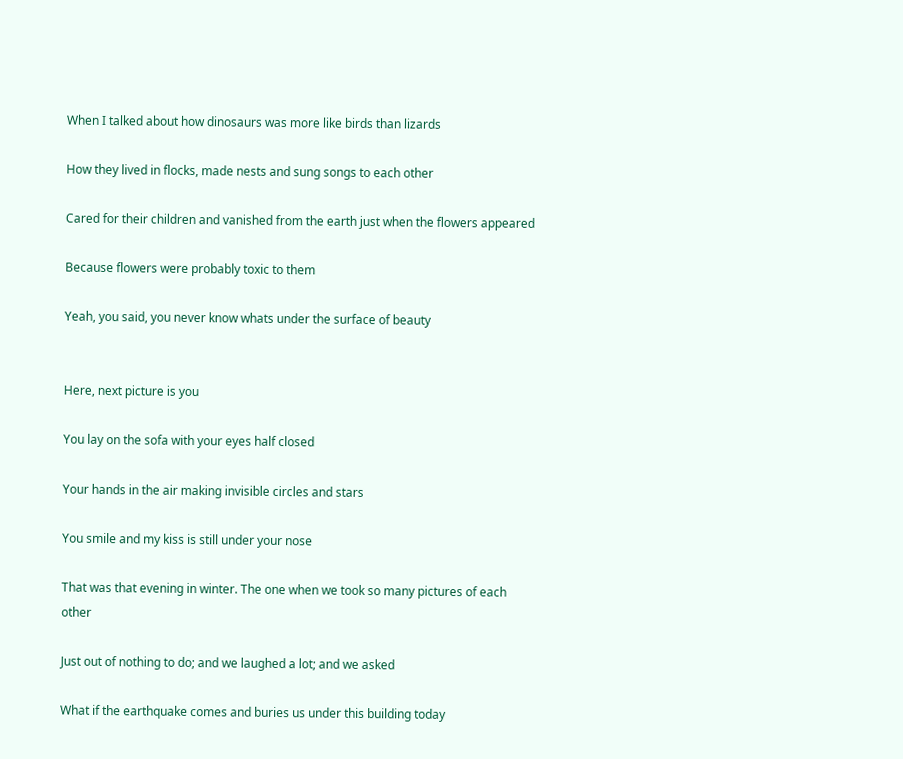When I talked about how dinosaurs was more like birds than lizards

How they lived in flocks, made nests and sung songs to each other

Cared for their children and vanished from the earth just when the flowers appeared

Because flowers were probably toxic to them

Yeah, you said, you never know whats under the surface of beauty


Here, next picture is you

You lay on the sofa with your eyes half closed

Your hands in the air making invisible circles and stars

You smile and my kiss is still under your nose

That was that evening in winter. The one when we took so many pictures of each other

Just out of nothing to do; and we laughed a lot; and we asked

What if the earthquake comes and buries us under this building today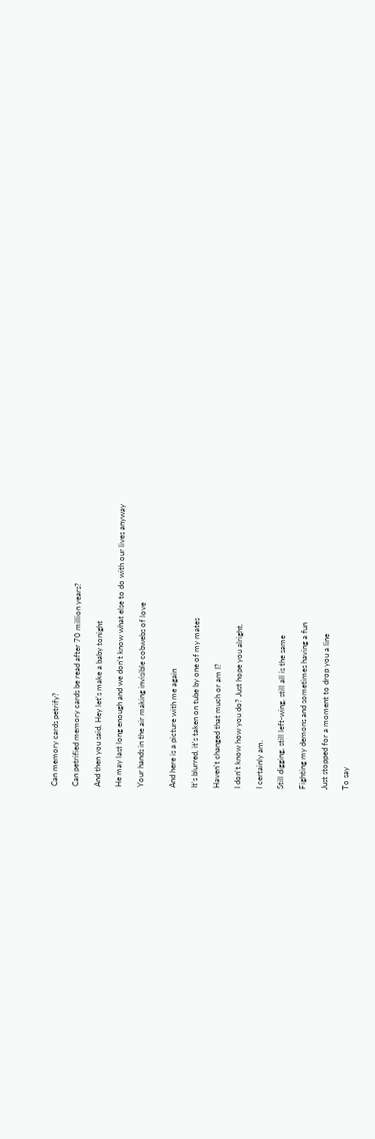Can memory cards petrify?

Can petrified memory cards be read after 70 million years?

And then you said, Hey let's make a baby tonight

He may last long enough and we don't know what else to do with our lives anyway

Your hands in the air making invisible cobwebs of love


And here is a picture with me again

It's blurred, it's taken on tube by one of my mates

Haven't changed that much or am I?

I don't know how you do? Just hope you alright.

I certainly am.

Still digging, still left-wing, still all is the same

Fighting my demons and sometimes having a fun

Just stopped for a moment to drop you a line

To say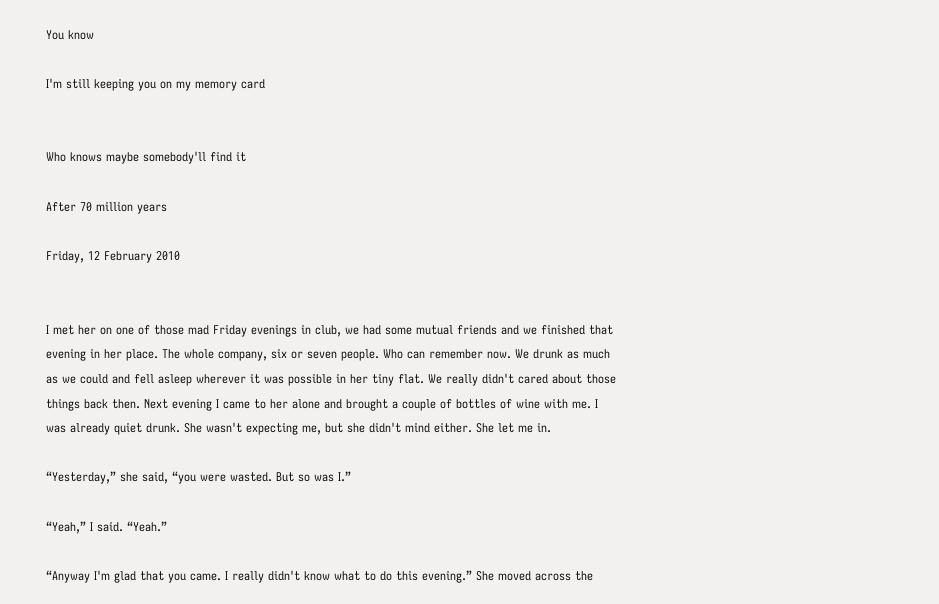You know

I'm still keeping you on my memory card


Who knows maybe somebody'll find it

After 70 million years

Friday, 12 February 2010


I met her on one of those mad Friday evenings in club, we had some mutual friends and we finished that evening in her place. The whole company, six or seven people. Who can remember now. We drunk as much as we could and fell asleep wherever it was possible in her tiny flat. We really didn't cared about those things back then. Next evening I came to her alone and brought a couple of bottles of wine with me. I was already quiet drunk. She wasn't expecting me, but she didn't mind either. She let me in.

“Yesterday,” she said, “you were wasted. But so was I.”

“Yeah,” I said. “Yeah.”

“Anyway I'm glad that you came. I really didn't know what to do this evening.” She moved across the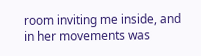room inviting me inside, and in her movements was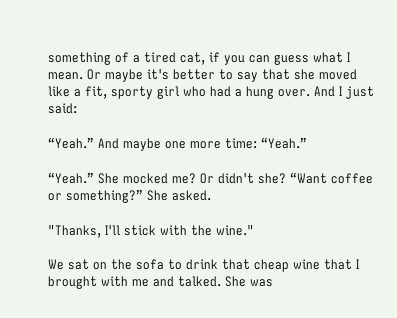something of a tired cat, if you can guess what I mean. Or maybe it's better to say that she moved like a fit, sporty girl who had a hung over. And I just said:

“Yeah.” And maybe one more time: “Yeah.”

“Yeah.” She mocked me? Or didn't she? “Want coffee or something?” She asked.

"Thanks, I'll stick with the wine."

We sat on the sofa to drink that cheap wine that I brought with me and talked. She was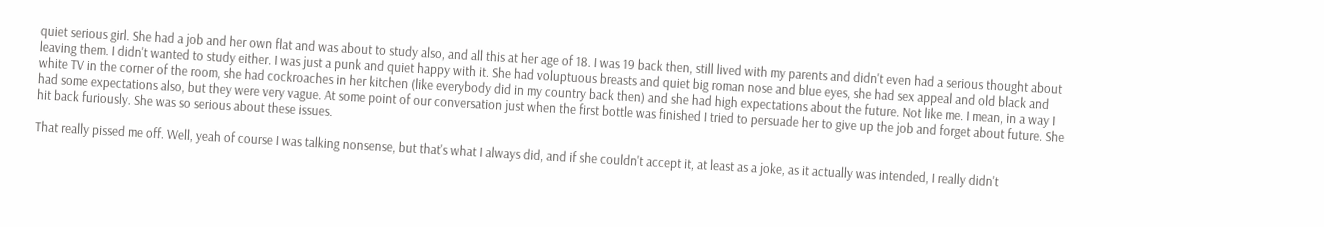quiet serious girl. She had a job and her own flat and was about to study also, and all this at her age of 18. I was 19 back then, still lived with my parents and didn't even had a serious thought about leaving them. I didn't wanted to study either. I was just a punk and quiet happy with it. She had voluptuous breasts and quiet big roman nose and blue eyes, she had sex appeal and old black and white TV in the corner of the room, she had cockroaches in her kitchen (like everybody did in my country back then) and she had high expectations about the future. Not like me. I mean, in a way I had some expectations also, but they were very vague. At some point of our conversation just when the first bottle was finished I tried to persuade her to give up the job and forget about future. She hit back furiously. She was so serious about these issues.

That really pissed me off. Well, yeah of course I was talking nonsense, but that's what I always did, and if she couldn't accept it, at least as a joke, as it actually was intended, I really didn't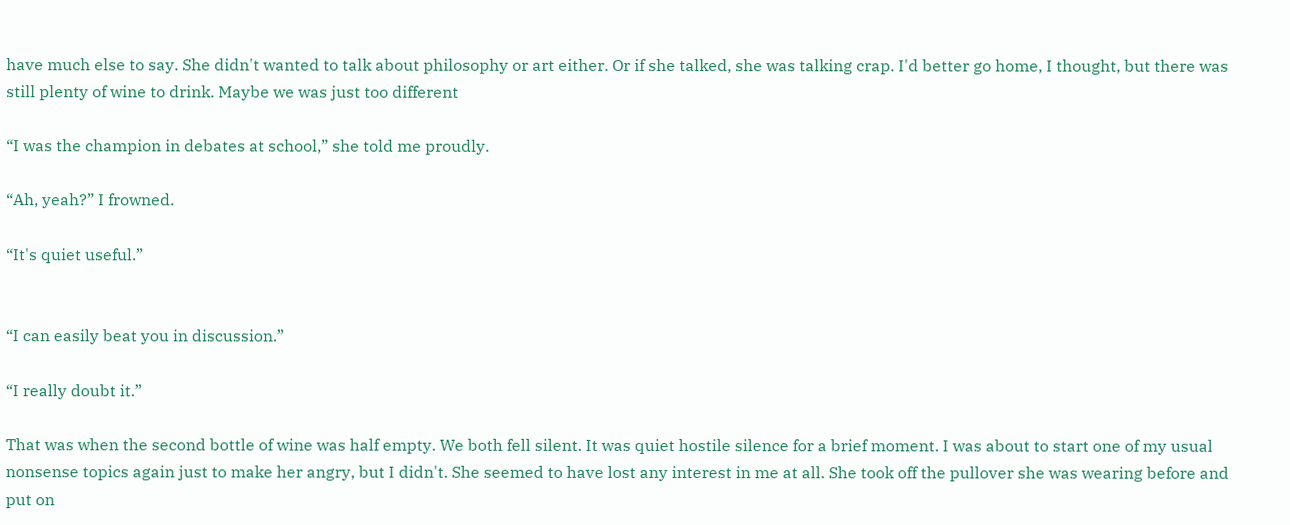have much else to say. She didn't wanted to talk about philosophy or art either. Or if she talked, she was talking crap. I'd better go home, I thought, but there was still plenty of wine to drink. Maybe we was just too different

“I was the champion in debates at school,” she told me proudly.

“Ah, yeah?” I frowned.

“It's quiet useful.”


“I can easily beat you in discussion.”

“I really doubt it.”

That was when the second bottle of wine was half empty. We both fell silent. It was quiet hostile silence for a brief moment. I was about to start one of my usual nonsense topics again just to make her angry, but I didn't. She seemed to have lost any interest in me at all. She took off the pullover she was wearing before and put on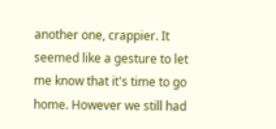another one, crappier. It seemed like a gesture to let me know that it's time to go home. However we still had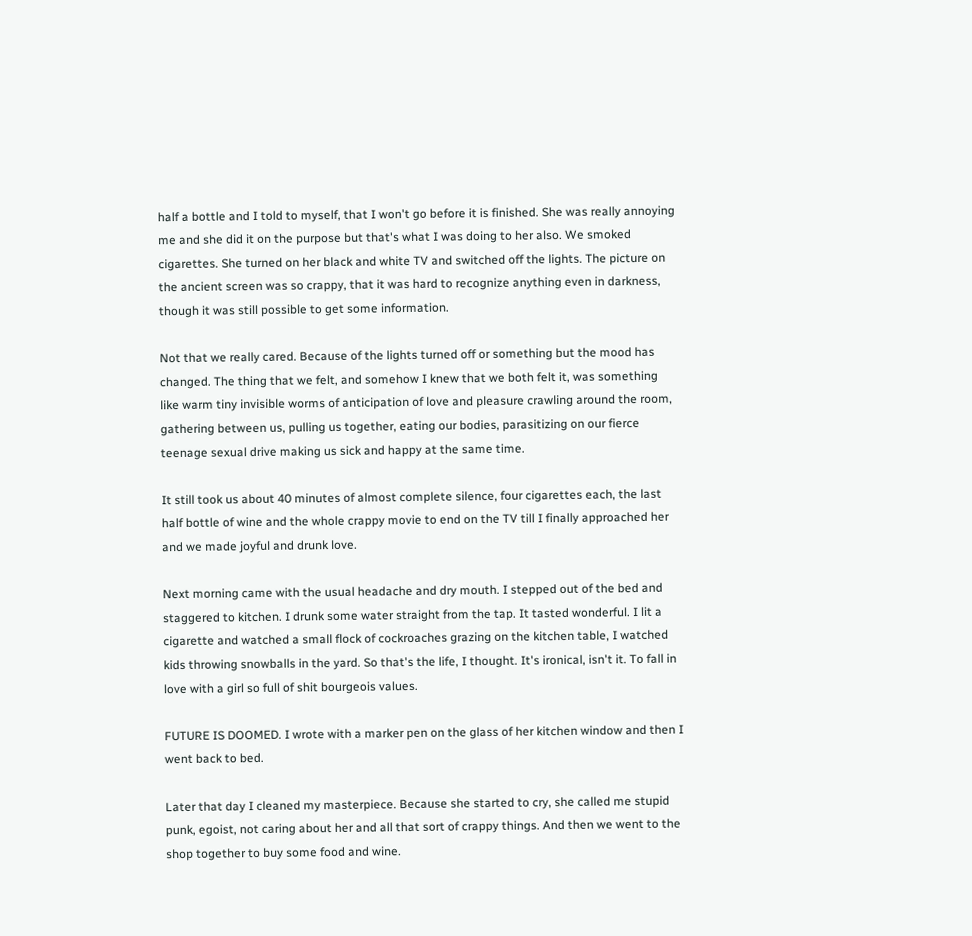half a bottle and I told to myself, that I won't go before it is finished. She was really annoying me and she did it on the purpose but that's what I was doing to her also. We smoked cigarettes. She turned on her black and white TV and switched off the lights. The picture on the ancient screen was so crappy, that it was hard to recognize anything even in darkness, though it was still possible to get some information.

Not that we really cared. Because of the lights turned off or something but the mood has changed. The thing that we felt, and somehow I knew that we both felt it, was something like warm tiny invisible worms of anticipation of love and pleasure crawling around the room, gathering between us, pulling us together, eating our bodies, parasitizing on our fierce teenage sexual drive making us sick and happy at the same time.

It still took us about 40 minutes of almost complete silence, four cigarettes each, the last half bottle of wine and the whole crappy movie to end on the TV till I finally approached her and we made joyful and drunk love.

Next morning came with the usual headache and dry mouth. I stepped out of the bed and staggered to kitchen. I drunk some water straight from the tap. It tasted wonderful. I lit a cigarette and watched a small flock of cockroaches grazing on the kitchen table, I watched kids throwing snowballs in the yard. So that's the life, I thought. It's ironical, isn't it. To fall in love with a girl so full of shit bourgeois values.

FUTURE IS DOOMED. I wrote with a marker pen on the glass of her kitchen window and then I went back to bed.

Later that day I cleaned my masterpiece. Because she started to cry, she called me stupid punk, egoist, not caring about her and all that sort of crappy things. And then we went to the shop together to buy some food and wine.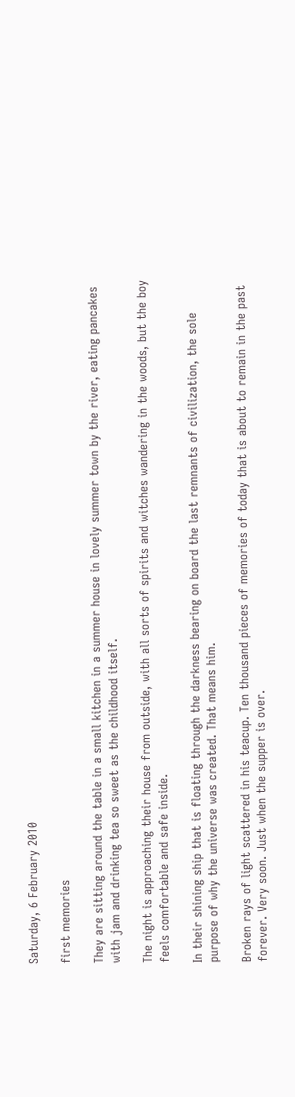Saturday, 6 February 2010

first memories

They are sitting around the table in a small kitchen in a summer house in lovely summer town by the river, eating pancakes with jam and drinking tea so sweet as the childhood itself.

The night is approaching their house from outside, with all sorts of spirits and witches wandering in the woods, but the boy feels comfortable and safe inside.

In their shining ship that is floating through the darkness bearing on board the last remnants of civilization, the sole purpose of why the universe was created. That means him.

Broken rays of light scattered in his teacup. Ten thousand pieces of memories of today that is about to remain in the past forever. Very soon. Just when the supper is over.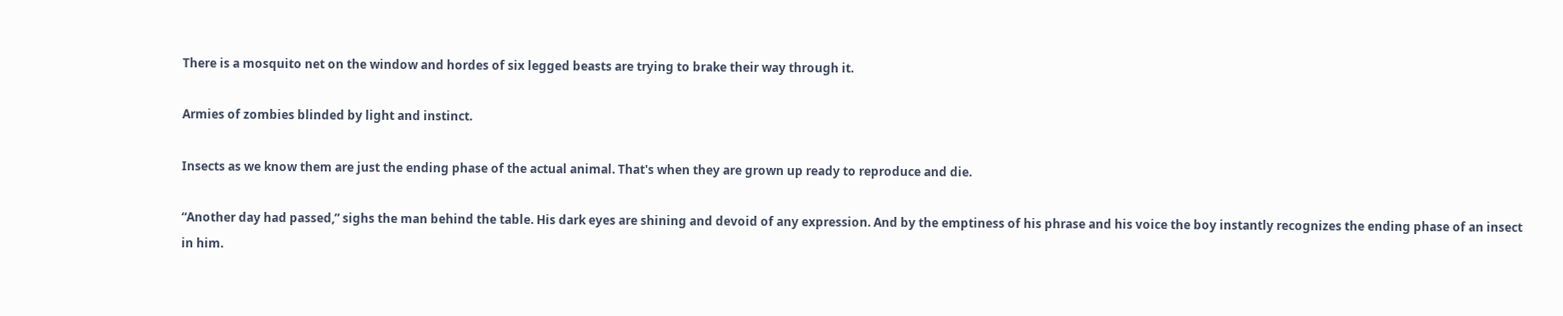There is a mosquito net on the window and hordes of six legged beasts are trying to brake their way through it.

Armies of zombies blinded by light and instinct.

Insects as we know them are just the ending phase of the actual animal. That's when they are grown up ready to reproduce and die.

“Another day had passed,” sighs the man behind the table. His dark eyes are shining and devoid of any expression. And by the emptiness of his phrase and his voice the boy instantly recognizes the ending phase of an insect in him.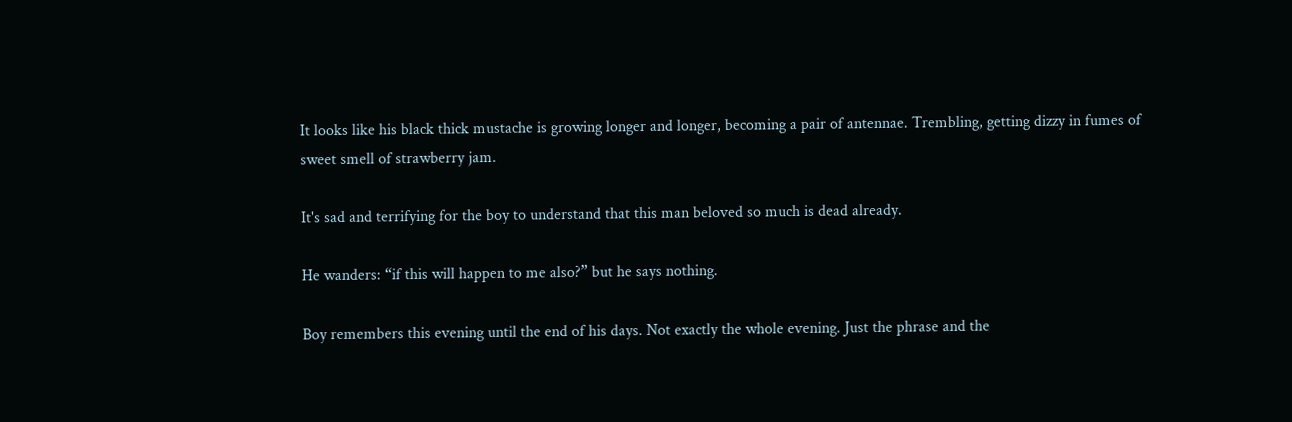It looks like his black thick mustache is growing longer and longer, becoming a pair of antennae. Trembling, getting dizzy in fumes of sweet smell of strawberry jam.

It's sad and terrifying for the boy to understand that this man beloved so much is dead already.

He wanders: “if this will happen to me also?” but he says nothing.

Boy remembers this evening until the end of his days. Not exactly the whole evening. Just the phrase and the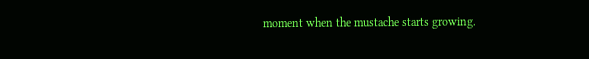moment when the mustache starts growing.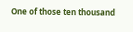One of those ten thousand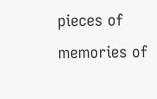pieces of memories of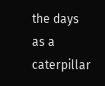the days as a caterpillar